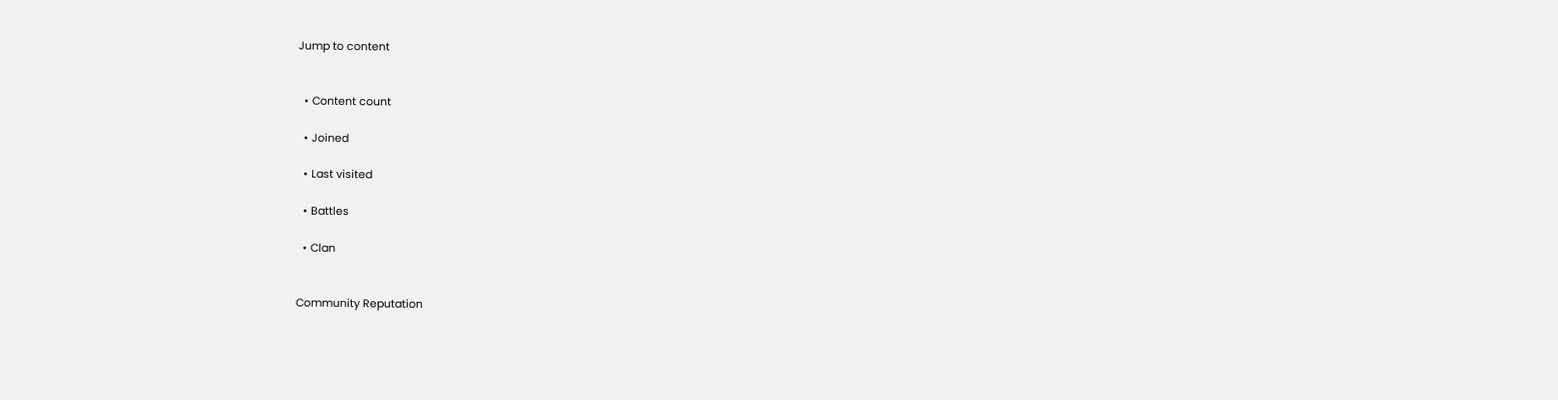Jump to content


  • Content count

  • Joined

  • Last visited

  • Battles

  • Clan


Community Reputation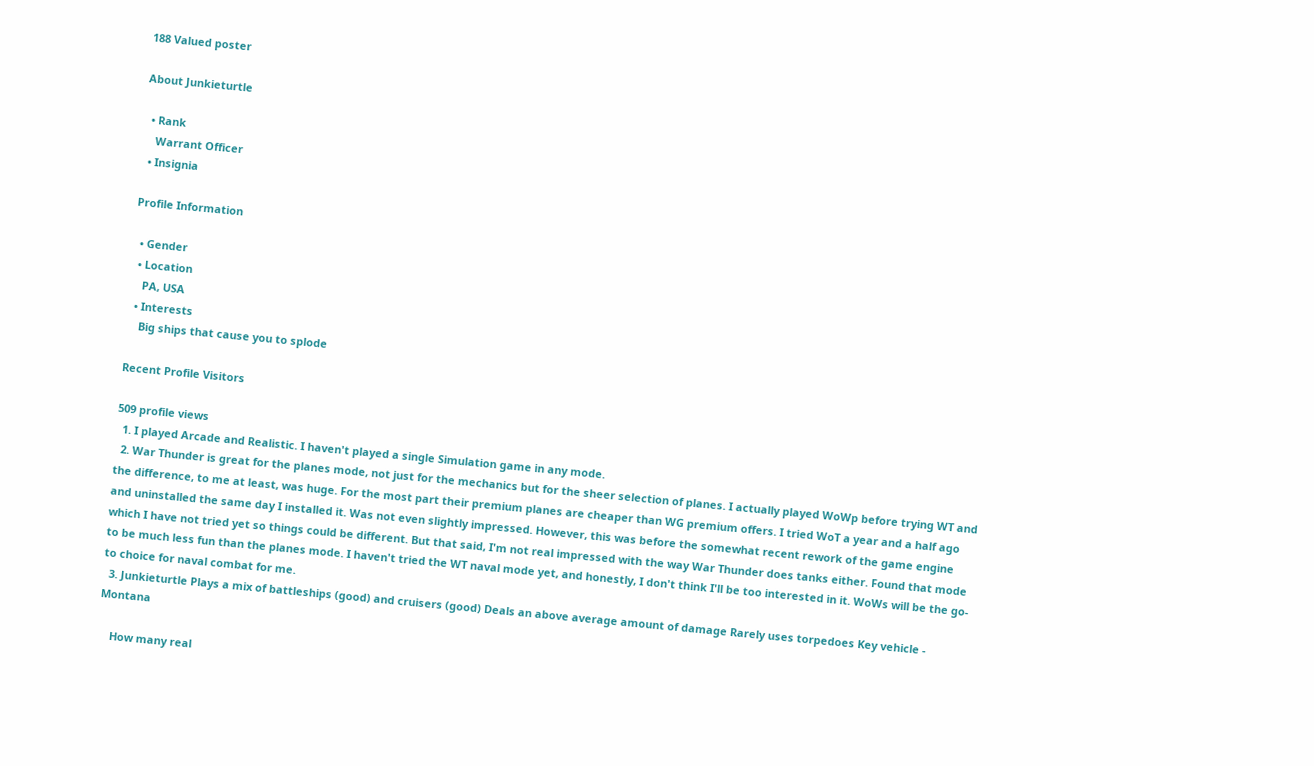188 Valued poster

About Junkieturtle

  • Rank
    Warrant Officer
  • Insignia

Profile Information

  • Gender
  • Location
    PA, USA
  • Interests
    Big ships that cause you to splode

Recent Profile Visitors

509 profile views
  1. I played Arcade and Realistic. I haven't played a single Simulation game in any mode.
  2. War Thunder is great for the planes mode, not just for the mechanics but for the sheer selection of planes. I actually played WoWp before trying WT and the difference, to me at least, was huge. For the most part their premium planes are cheaper than WG premium offers. I tried WoT a year and a half ago and uninstalled the same day I installed it. Was not even slightly impressed. However, this was before the somewhat recent rework of the game engine which I have not tried yet so things could be different. But that said, I'm not real impressed with the way War Thunder does tanks either. Found that mode to be much less fun than the planes mode. I haven't tried the WT naval mode yet, and honestly, I don't think I'll be too interested in it. WoWs will be the go-to choice for naval combat for me.
  3. Junkieturtle Plays a mix of battleships (good) and cruisers (good) Deals an above average amount of damage Rarely uses torpedoes Key vehicle - Montana

    How many real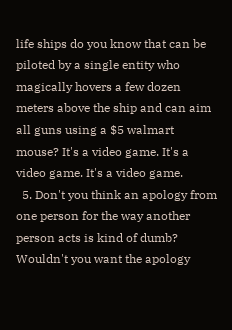life ships do you know that can be piloted by a single entity who magically hovers a few dozen meters above the ship and can aim all guns using a $5 walmart mouse? It's a video game. It's a video game. It's a video game.
  5. Don't you think an apology from one person for the way another person acts is kind of dumb? Wouldn't you want the apology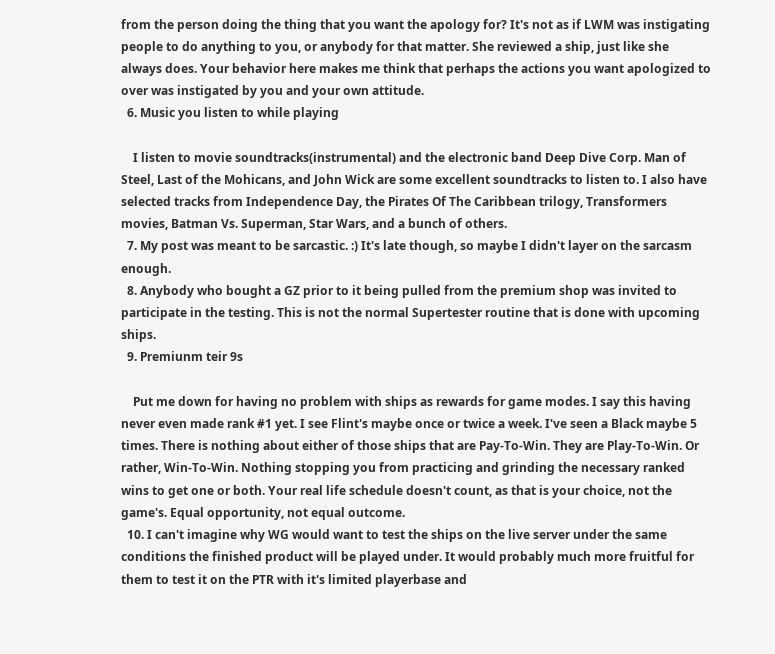from the person doing the thing that you want the apology for? It's not as if LWM was instigating people to do anything to you, or anybody for that matter. She reviewed a ship, just like she always does. Your behavior here makes me think that perhaps the actions you want apologized to over was instigated by you and your own attitude.
  6. Music you listen to while playing

    I listen to movie soundtracks(instrumental) and the electronic band Deep Dive Corp. Man of Steel, Last of the Mohicans, and John Wick are some excellent soundtracks to listen to. I also have selected tracks from Independence Day, the Pirates Of The Caribbean trilogy, Transformers movies, Batman Vs. Superman, Star Wars, and a bunch of others.
  7. My post was meant to be sarcastic. :) It's late though, so maybe I didn't layer on the sarcasm enough.
  8. Anybody who bought a GZ prior to it being pulled from the premium shop was invited to participate in the testing. This is not the normal Supertester routine that is done with upcoming ships.
  9. Premiunm teir 9s

    Put me down for having no problem with ships as rewards for game modes. I say this having never even made rank #1 yet. I see Flint's maybe once or twice a week. I've seen a Black maybe 5 times. There is nothing about either of those ships that are Pay-To-Win. They are Play-To-Win. Or rather, Win-To-Win. Nothing stopping you from practicing and grinding the necessary ranked wins to get one or both. Your real life schedule doesn't count, as that is your choice, not the game's. Equal opportunity, not equal outcome.
  10. I can't imagine why WG would want to test the ships on the live server under the same conditions the finished product will be played under. It would probably much more fruitful for them to test it on the PTR with it's limited playerbase and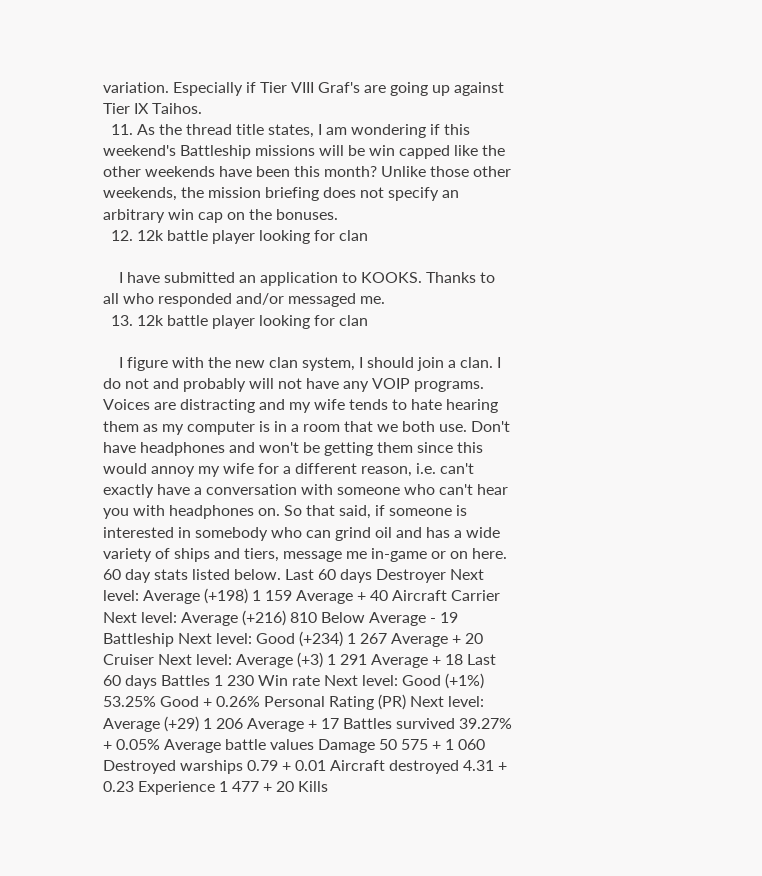variation. Especially if Tier VIII Graf's are going up against Tier IX Taihos.
  11. As the thread title states, I am wondering if this weekend's Battleship missions will be win capped like the other weekends have been this month? Unlike those other weekends, the mission briefing does not specify an arbitrary win cap on the bonuses.
  12. 12k battle player looking for clan

    I have submitted an application to KOOKS. Thanks to all who responded and/or messaged me.
  13. 12k battle player looking for clan

    I figure with the new clan system, I should join a clan. I do not and probably will not have any VOIP programs. Voices are distracting and my wife tends to hate hearing them as my computer is in a room that we both use. Don't have headphones and won't be getting them since this would annoy my wife for a different reason, i.e. can't exactly have a conversation with someone who can't hear you with headphones on. So that said, if someone is interested in somebody who can grind oil and has a wide variety of ships and tiers, message me in-game or on here. 60 day stats listed below. Last 60 days Destroyer Next level: Average (+198) 1 159 Average + 40 Aircraft Carrier Next level: Average (+216) 810 Below Average - 19 Battleship Next level: Good (+234) 1 267 Average + 20 Cruiser Next level: Average (+3) 1 291 Average + 18 Last 60 days Battles 1 230 Win rate Next level: Good (+1%) 53.25% Good + 0.26% Personal Rating (PR) Next level: Average (+29) 1 206 Average + 17 Battles survived 39.27% + 0.05% Average battle values Damage 50 575 + 1 060 Destroyed warships 0.79 + 0.01 Aircraft destroyed 4.31 + 0.23 Experience 1 477 + 20 Kills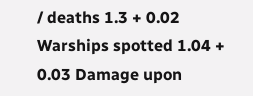/ deaths 1.3 + 0.02 Warships spotted 1.04 + 0.03 Damage upon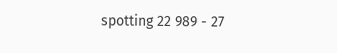spotting 22 989 - 27